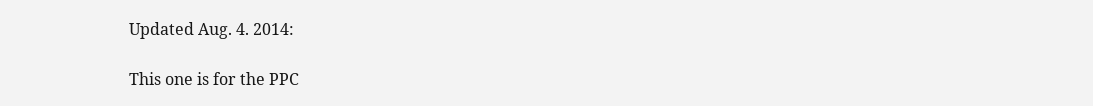Updated Aug. 4. 2014:

This one is for the PPC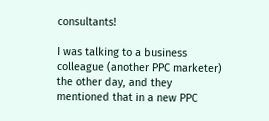consultants!

I was talking to a business colleague (another PPC marketer) the other day, and they mentioned that in a new PPC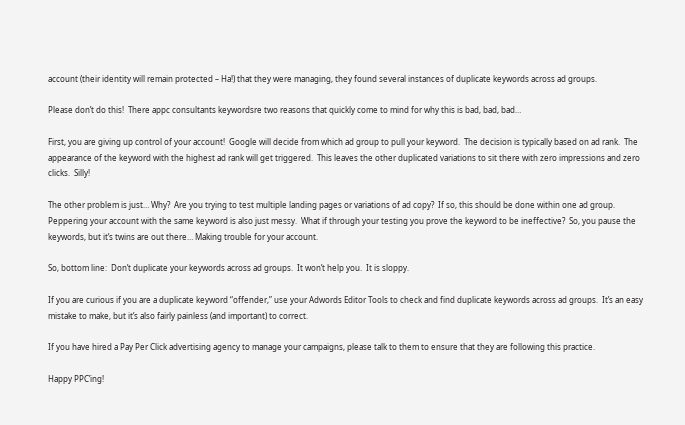account (their identity will remain protected – Ha!) that they were managing, they found several instances of duplicate keywords across ad groups.

Please don’t do this!  There appc consultants keywordsre two reasons that quickly come to mind for why this is bad, bad, bad…

First, you are giving up control of your account!  Google will decide from which ad group to pull your keyword.  The decision is typically based on ad rank.  The appearance of the keyword with the highest ad rank will get triggered.  This leaves the other duplicated variations to sit there with zero impressions and zero clicks.  Silly!

The other problem is just… Why?  Are you trying to test multiple landing pages or variations of ad copy?  If so, this should be done within one ad group.  Peppering your account with the same keyword is also just messy.  What if through your testing you prove the keyword to be ineffective?  So, you pause the keywords, but it’s twins are out there… Making trouble for your account.

So, bottom line:  Don’t duplicate your keywords across ad groups.  It won’t help you.  It is sloppy.

If you are curious if you are a duplicate keyword “offender,” use your Adwords Editor Tools to check and find duplicate keywords across ad groups.  It’s an easy mistake to make, but it’s also fairly painless (and important) to correct.

If you have hired a Pay Per Click advertising agency to manage your campaigns, please talk to them to ensure that they are following this practice.

Happy PPC’ing!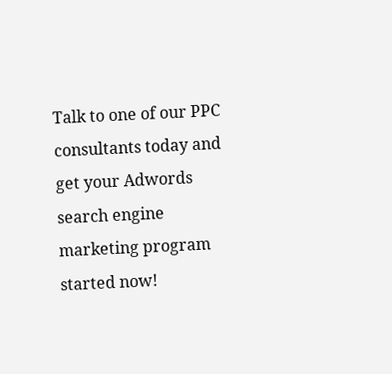Talk to one of our PPC consultants today and get your Adwords search engine marketing program started now!